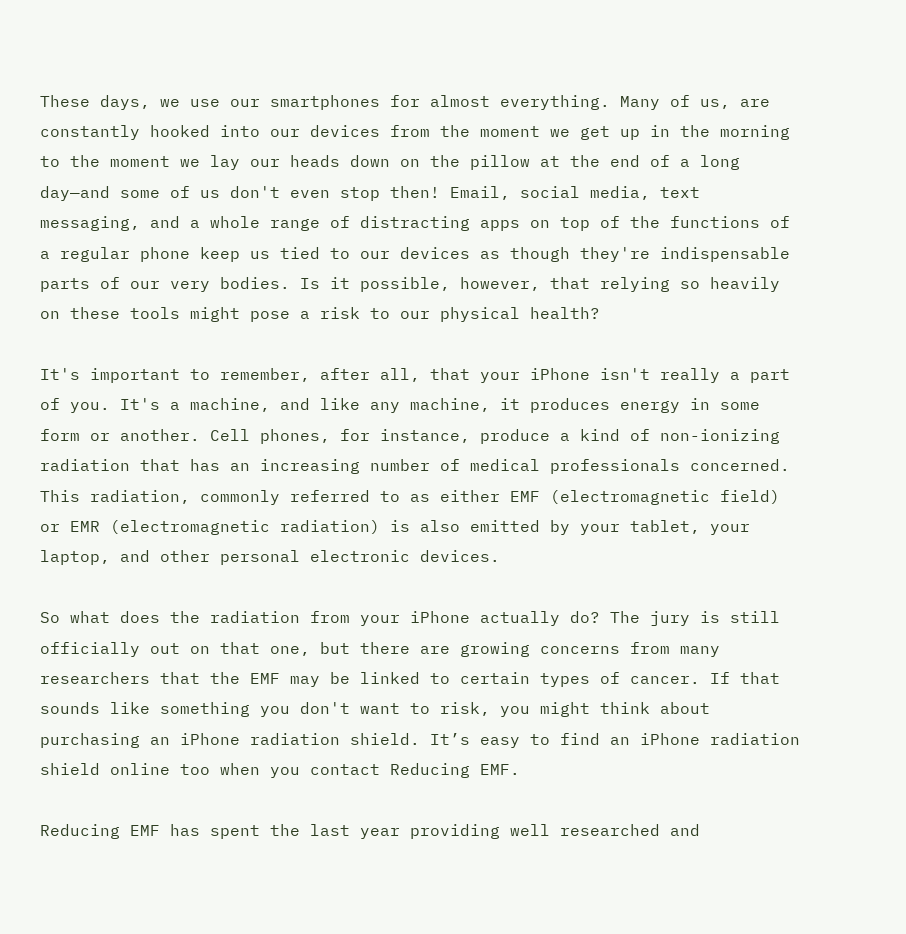These days, we use our smartphones for almost everything. Many of us, are constantly hooked into our devices from the moment we get up in the morning to the moment we lay our heads down on the pillow at the end of a long day—and some of us don't even stop then! Email, social media, text messaging, and a whole range of distracting apps on top of the functions of a regular phone keep us tied to our devices as though they're indispensable parts of our very bodies. Is it possible, however, that relying so heavily on these tools might pose a risk to our physical health?

It's important to remember, after all, that your iPhone isn't really a part of you. It's a machine, and like any machine, it produces energy in some form or another. Cell phones, for instance, produce a kind of non-ionizing radiation that has an increasing number of medical professionals concerned. This radiation, commonly referred to as either EMF (electromagnetic field) or EMR (electromagnetic radiation) is also emitted by your tablet, your laptop, and other personal electronic devices.

So what does the radiation from your iPhone actually do? The jury is still officially out on that one, but there are growing concerns from many researchers that the EMF may be linked to certain types of cancer. If that sounds like something you don't want to risk, you might think about purchasing an iPhone radiation shield. It’s easy to find an iPhone radiation shield online too when you contact Reducing EMF.

Reducing EMF has spent the last year providing well researched and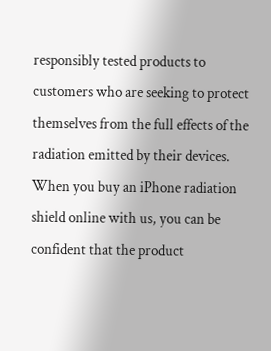responsibly tested products to customers who are seeking to protect themselves from the full effects of the radiation emitted by their devices. When you buy an iPhone radiation shield online with us, you can be confident that the product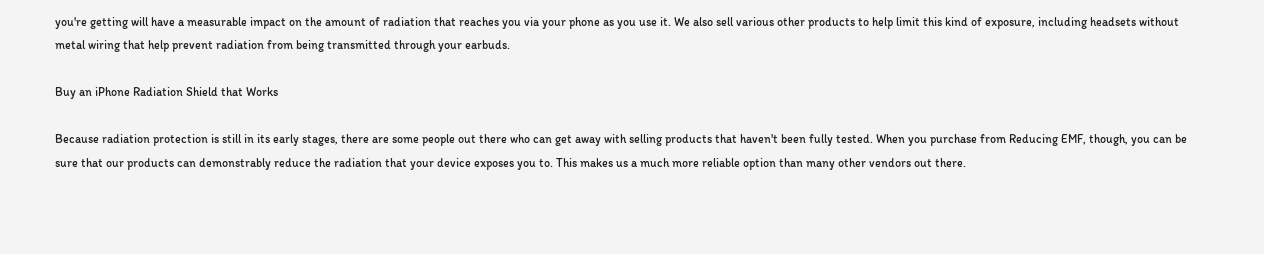you're getting will have a measurable impact on the amount of radiation that reaches you via your phone as you use it. We also sell various other products to help limit this kind of exposure, including headsets without metal wiring that help prevent radiation from being transmitted through your earbuds.

Buy an iPhone Radiation Shield that Works

Because radiation protection is still in its early stages, there are some people out there who can get away with selling products that haven't been fully tested. When you purchase from Reducing EMF, though, you can be sure that our products can demonstrably reduce the radiation that your device exposes you to. This makes us a much more reliable option than many other vendors out there.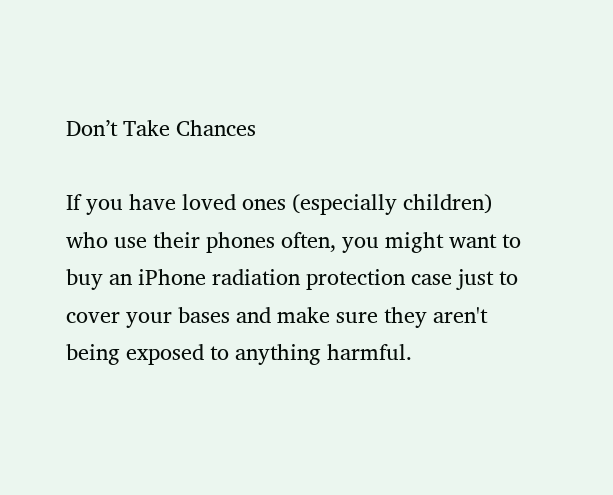Don’t Take Chances

If you have loved ones (especially children) who use their phones often, you might want to buy an iPhone radiation protection case just to cover your bases and make sure they aren't being exposed to anything harmful.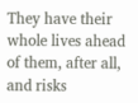They have their whole lives ahead of them, after all, and risks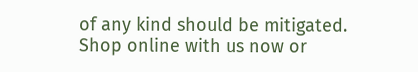of any kind should be mitigated. Shop online with us now or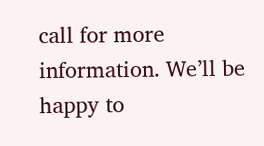call for more information. We’ll be happy to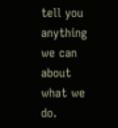tell you anything we can about what we do.